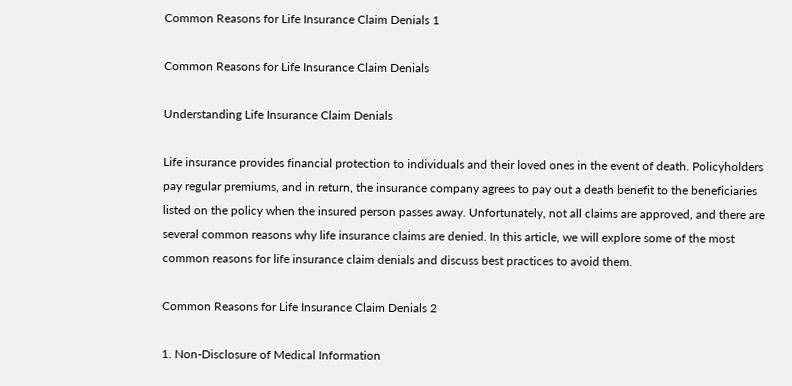Common Reasons for Life Insurance Claim Denials 1

Common Reasons for Life Insurance Claim Denials

Understanding Life Insurance Claim Denials

Life insurance provides financial protection to individuals and their loved ones in the event of death. Policyholders pay regular premiums, and in return, the insurance company agrees to pay out a death benefit to the beneficiaries listed on the policy when the insured person passes away. Unfortunately, not all claims are approved, and there are several common reasons why life insurance claims are denied. In this article, we will explore some of the most common reasons for life insurance claim denials and discuss best practices to avoid them.

Common Reasons for Life Insurance Claim Denials 2

1. Non-Disclosure of Medical Information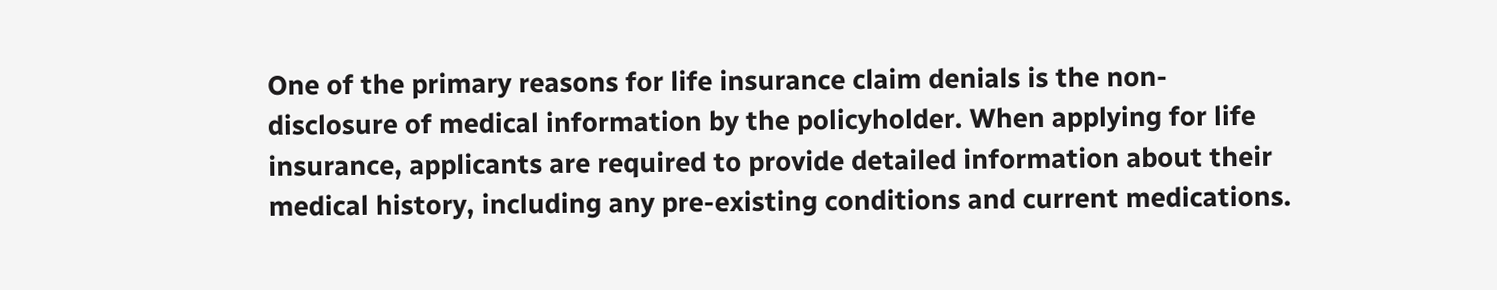One of the primary reasons for life insurance claim denials is the non-disclosure of medical information by the policyholder. When applying for life insurance, applicants are required to provide detailed information about their medical history, including any pre-existing conditions and current medications.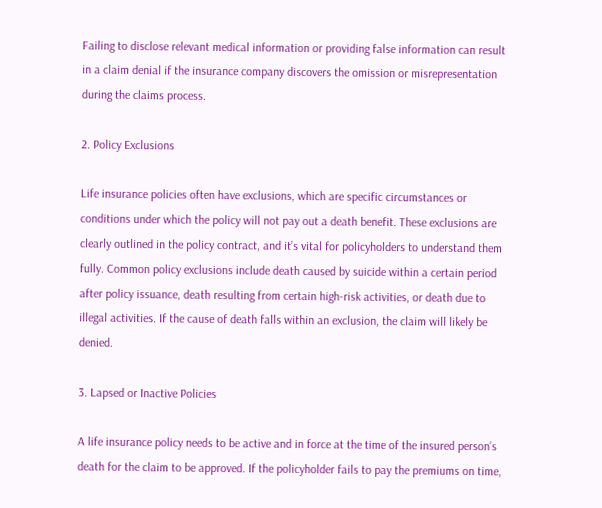Failing to disclose relevant medical information or providing false information can result in a claim denial if the insurance company discovers the omission or misrepresentation during the claims process.

2. Policy Exclusions

Life insurance policies often have exclusions, which are specific circumstances or conditions under which the policy will not pay out a death benefit. These exclusions are clearly outlined in the policy contract, and it’s vital for policyholders to understand them fully. Common policy exclusions include death caused by suicide within a certain period after policy issuance, death resulting from certain high-risk activities, or death due to illegal activities. If the cause of death falls within an exclusion, the claim will likely be denied.

3. Lapsed or Inactive Policies

A life insurance policy needs to be active and in force at the time of the insured person’s death for the claim to be approved. If the policyholder fails to pay the premiums on time,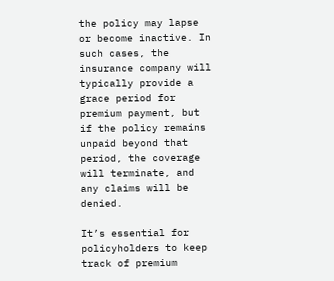the policy may lapse or become inactive. In such cases, the insurance company will typically provide a grace period for premium payment, but if the policy remains unpaid beyond that period, the coverage will terminate, and any claims will be denied.

It’s essential for policyholders to keep track of premium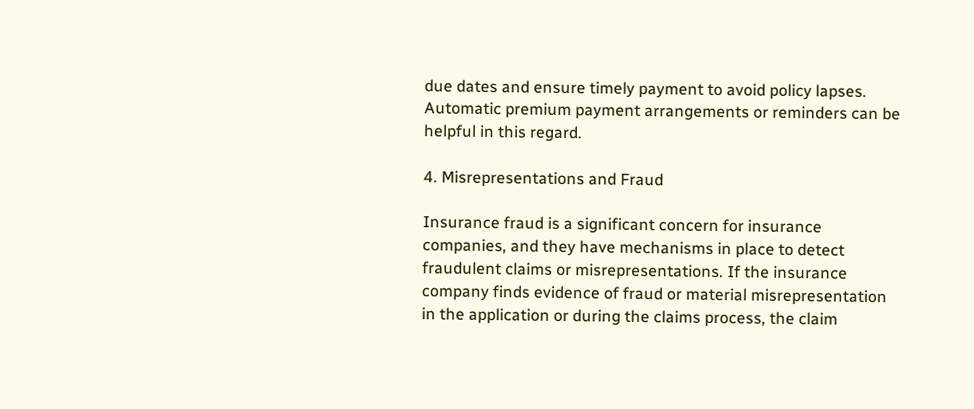due dates and ensure timely payment to avoid policy lapses. Automatic premium payment arrangements or reminders can be helpful in this regard.

4. Misrepresentations and Fraud

Insurance fraud is a significant concern for insurance companies, and they have mechanisms in place to detect fraudulent claims or misrepresentations. If the insurance company finds evidence of fraud or material misrepresentation in the application or during the claims process, the claim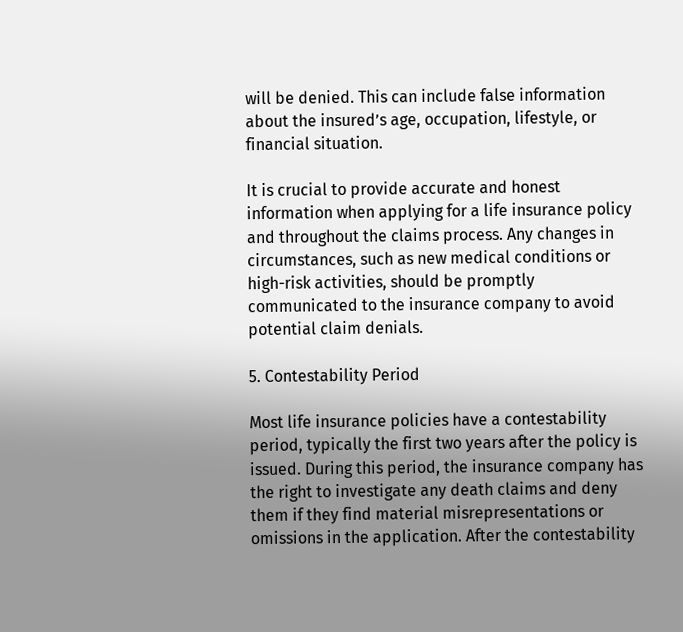will be denied. This can include false information about the insured’s age, occupation, lifestyle, or financial situation.

It is crucial to provide accurate and honest information when applying for a life insurance policy and throughout the claims process. Any changes in circumstances, such as new medical conditions or high-risk activities, should be promptly communicated to the insurance company to avoid potential claim denials.

5. Contestability Period

Most life insurance policies have a contestability period, typically the first two years after the policy is issued. During this period, the insurance company has the right to investigate any death claims and deny them if they find material misrepresentations or omissions in the application. After the contestability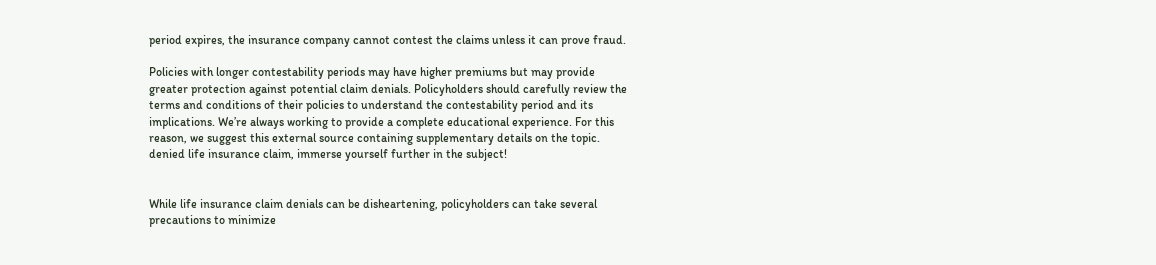period expires, the insurance company cannot contest the claims unless it can prove fraud.

Policies with longer contestability periods may have higher premiums but may provide greater protection against potential claim denials. Policyholders should carefully review the terms and conditions of their policies to understand the contestability period and its implications. We’re always working to provide a complete educational experience. For this reason, we suggest this external source containing supplementary details on the topic. denied life insurance claim, immerse yourself further in the subject!


While life insurance claim denials can be disheartening, policyholders can take several precautions to minimize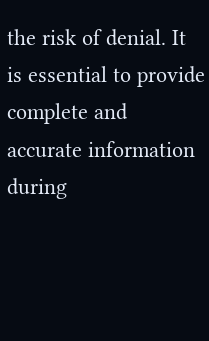the risk of denial. It is essential to provide complete and accurate information during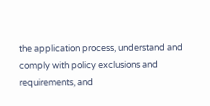the application process, understand and comply with policy exclusions and requirements, and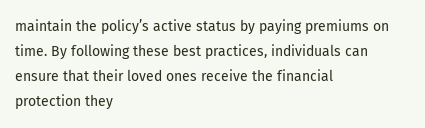maintain the policy’s active status by paying premiums on time. By following these best practices, individuals can ensure that their loved ones receive the financial protection they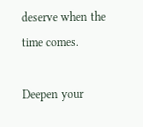deserve when the time comes.

Deepen your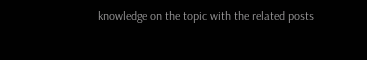knowledge on the topic with the related posts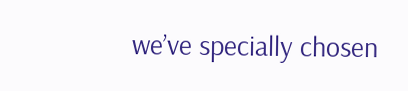we’ve specially chosen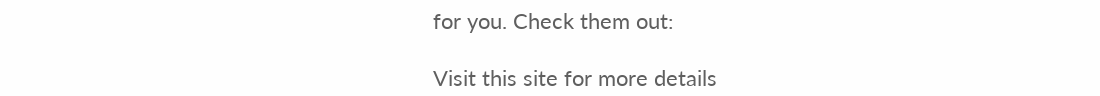for you. Check them out:

Visit this site for more details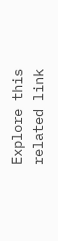Explore this related link